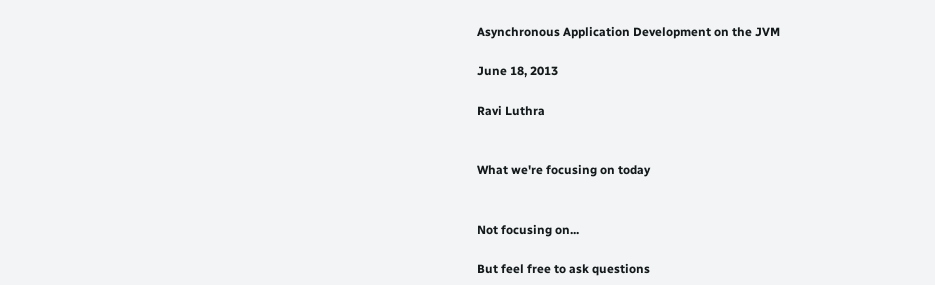Asynchronous Application Development on the JVM

June 18, 2013

Ravi Luthra


What we're focusing on today


Not focusing on...

But feel free to ask questions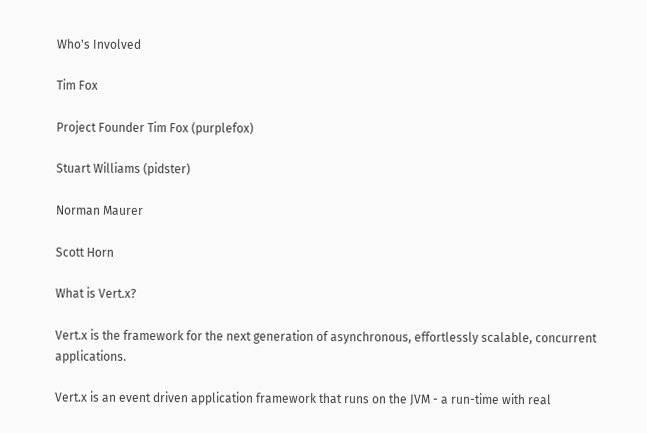Who's Involved

Tim Fox

Project Founder Tim Fox (purplefox)

Stuart Williams (pidster)

Norman Maurer

Scott Horn

What is Vert.x?

Vert.x is the framework for the next generation of asynchronous, effortlessly scalable, concurrent applications.

Vert.x is an event driven application framework that runs on the JVM - a run-time with real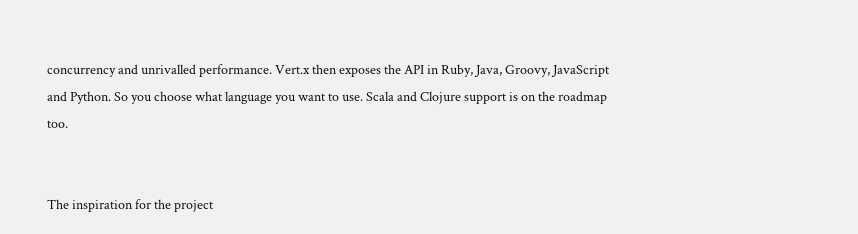concurrency and unrivalled performance. Vert.x then exposes the API in Ruby, Java, Groovy, JavaScript and Python. So you choose what language you want to use. Scala and Clojure support is on the roadmap too.


The inspiration for the project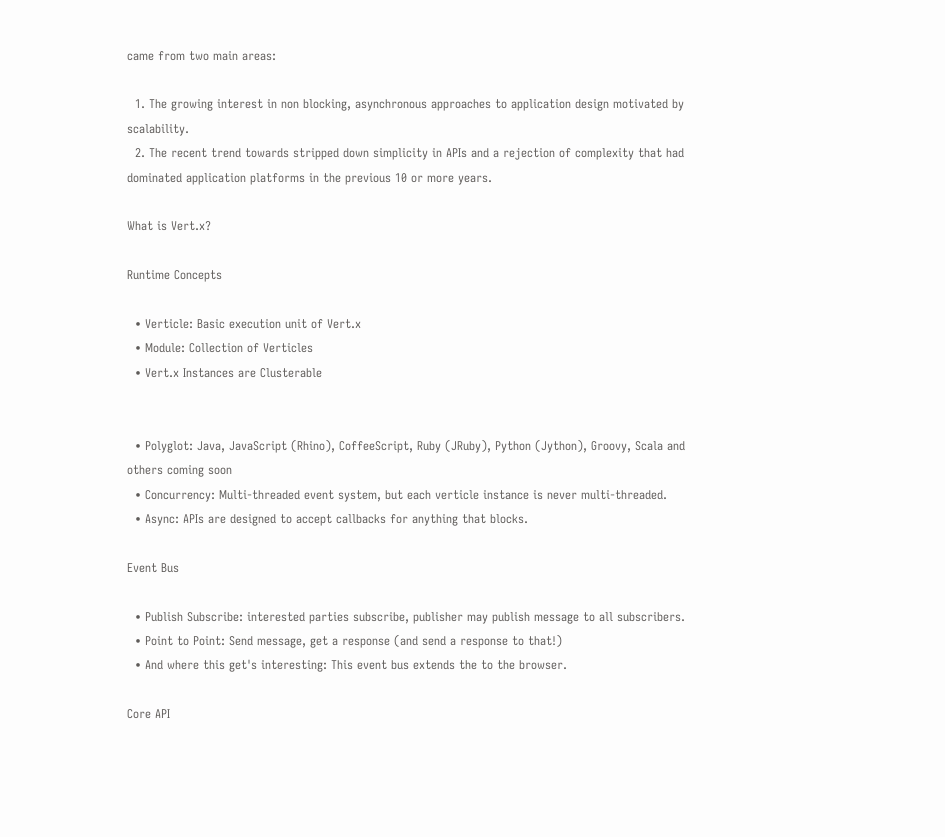came from two main areas:

  1. The growing interest in non blocking, asynchronous approaches to application design motivated by scalability.
  2. The recent trend towards stripped down simplicity in APIs and a rejection of complexity that had dominated application platforms in the previous 10 or more years.

What is Vert.x?

Runtime Concepts

  • Verticle: Basic execution unit of Vert.x
  • Module: Collection of Verticles
  • Vert.x Instances are Clusterable


  • Polyglot: Java, JavaScript (Rhino), CoffeeScript, Ruby (JRuby), Python (Jython), Groovy, Scala and others coming soon
  • Concurrency: Multi-threaded event system, but each verticle instance is never multi-threaded.
  • Async: APIs are designed to accept callbacks for anything that blocks.

Event Bus

  • Publish Subscribe: interested parties subscribe, publisher may publish message to all subscribers.
  • Point to Point: Send message, get a response (and send a response to that!)
  • And where this get's interesting: This event bus extends the to the browser.

Core API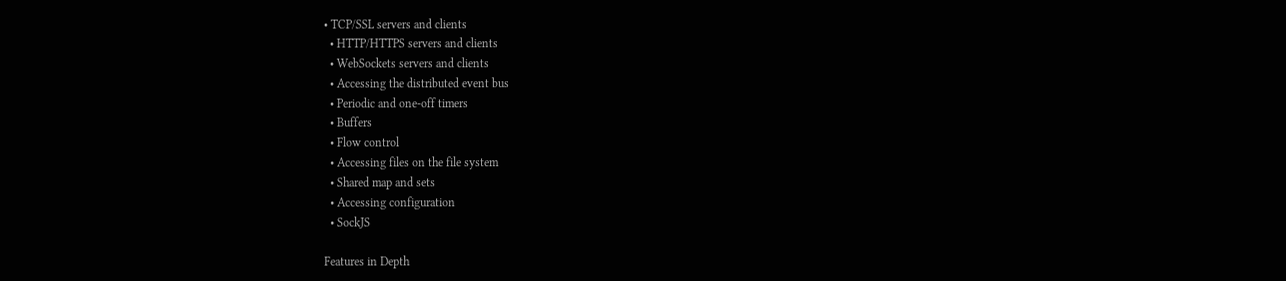• TCP/SSL servers and clients
  • HTTP/HTTPS servers and clients
  • WebSockets servers and clients
  • Accessing the distributed event bus
  • Periodic and one-off timers
  • Buffers
  • Flow control
  • Accessing files on the file system
  • Shared map and sets
  • Accessing configuration
  • SockJS

Features in Depth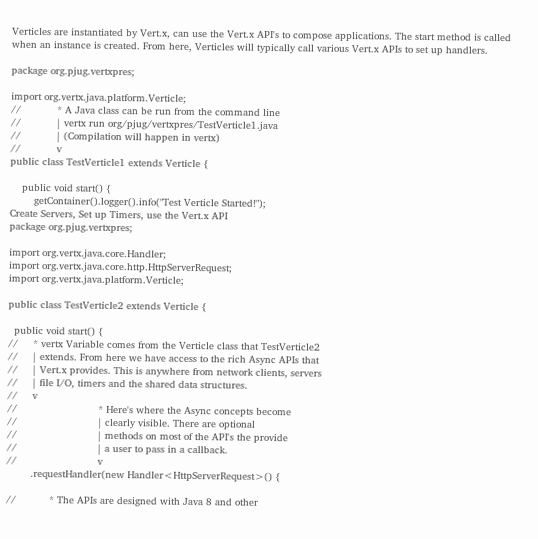Verticles are instantiated by Vert.x, can use the Vert.x API's to compose applications. The start method is called when an instance is created. From here, Verticles will typically call various Vert.x APIs to set up handlers.

package org.pjug.vertxpres;

import org.vertx.java.platform.Verticle;
//            * A Java class can be run from the command line
//            | vertx run org/pjug/vertxpres/TestVerticle1.java
//            | (Compilation will happen in vertx)
//            v
public class TestVerticle1 extends Verticle {

    public void start() {
        getContainer().logger().info("Test Verticle Started!");
Create Servers, Set up Timers, use the Vert.x API
package org.pjug.vertxpres;

import org.vertx.java.core.Handler;
import org.vertx.java.core.http.HttpServerRequest;
import org.vertx.java.platform.Verticle;

public class TestVerticle2 extends Verticle {

  public void start() {
//     * vertx Variable comes from the Verticle class that TestVerticle2
//     | extends. From here we have access to the rich Async APIs that
//     | Vert.x provides. This is anywhere from network clients, servers
//     | file I/O, timers and the shared data structures.
//     v
//                           * Here's where the Async concepts become
//                           | clearly visible. There are optional
//                           | methods on most of the API's the provide
//                           | a user to pass in a callback.
//                           v
        .requestHandler(new Handler<HttpServerRequest>() {

//           * The APIs are designed with Java 8 and other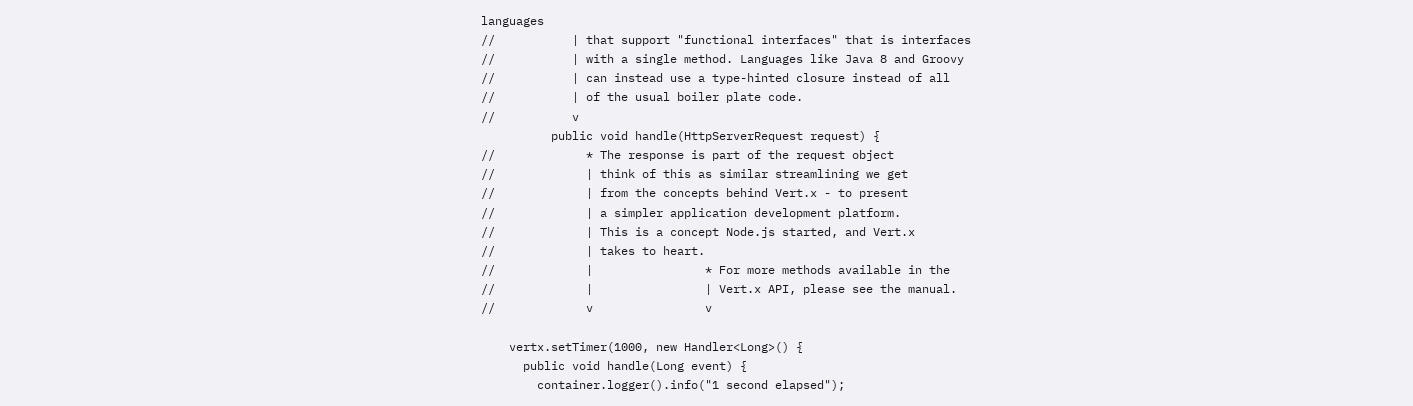languages
//           | that support "functional interfaces" that is interfaces
//           | with a single method. Languages like Java 8 and Groovy
//           | can instead use a type-hinted closure instead of all
//           | of the usual boiler plate code.
//           v
          public void handle(HttpServerRequest request) {
//             * The response is part of the request object
//             | think of this as similar streamlining we get
//             | from the concepts behind Vert.x - to present
//             | a simpler application development platform.
//             | This is a concept Node.js started, and Vert.x
//             | takes to heart.
//             |                * For more methods available in the
//             |                | Vert.x API, please see the manual.
//             v                v

    vertx.setTimer(1000, new Handler<Long>() {
      public void handle(Long event) {
        container.logger().info("1 second elapsed");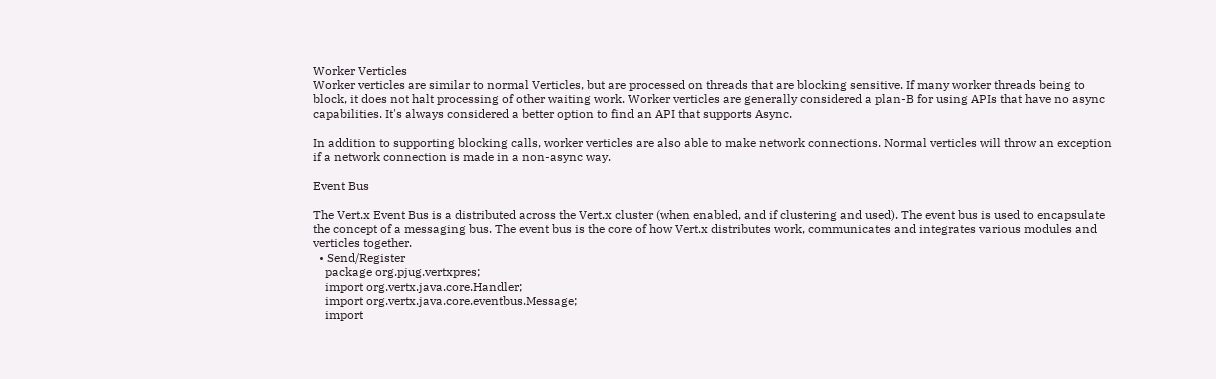Worker Verticles
Worker verticles are similar to normal Verticles, but are processed on threads that are blocking sensitive. If many worker threads being to block, it does not halt processing of other waiting work. Worker verticles are generally considered a plan-B for using APIs that have no async capabilities. It's always considered a better option to find an API that supports Async.

In addition to supporting blocking calls, worker verticles are also able to make network connections. Normal verticles will throw an exception if a network connection is made in a non-async way.

Event Bus

The Vert.x Event Bus is a distributed across the Vert.x cluster (when enabled, and if clustering and used). The event bus is used to encapsulate the concept of a messaging bus. The event bus is the core of how Vert.x distributes work, communicates and integrates various modules and verticles together.
  • Send/Register
    package org.pjug.vertxpres;
    import org.vertx.java.core.Handler;
    import org.vertx.java.core.eventbus.Message;
    import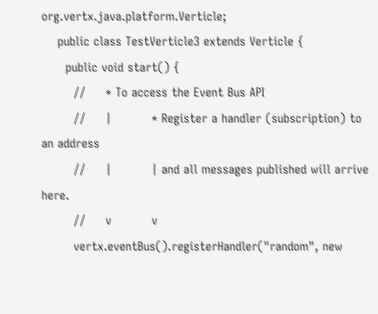org.vertx.java.platform.Verticle;
    public class TestVerticle3 extends Verticle {
      public void start() {
        //     * To access the Event Bus API
        //     |          * Register a handler (subscription) to an address
        //     |          | and all messages published will arrive here.
        //     v          v
        vertx.eventBus().registerHandler("random", new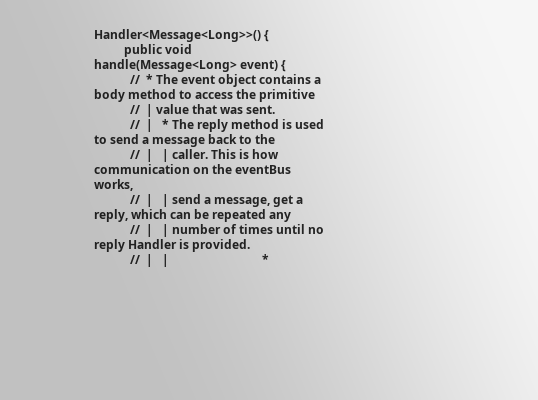Handler<Message<Long>>() {
          public void handle(Message<Long> event) {
            //  * The event object contains a body method to access the primitive
            //  | value that was sent.
            //  |   * The reply method is used to send a message back to the
            //  |   | caller. This is how communication on the eventBus works,
            //  |   | send a message, get a reply, which can be repeated any
            //  |   | number of times until no reply Handler is provided.
            //  |   |                               *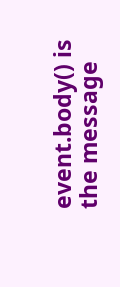event.body() is the message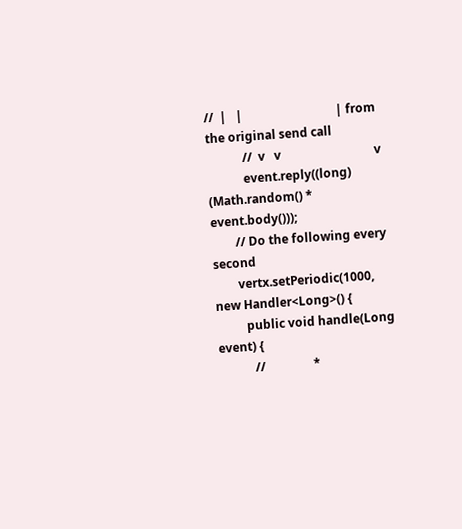//  |   |                               | from the original send call
            //  v   v                               v
            event.reply((long) (Math.random() * event.body()));
        // Do the following every second
        vertx.setPeriodic(1000, new Handler<Long>() {
          public void handle(Long event) {
            //                *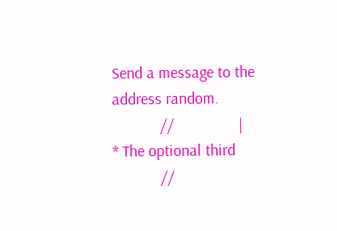Send a message to the address random.
            //                |                        * The optional third
            //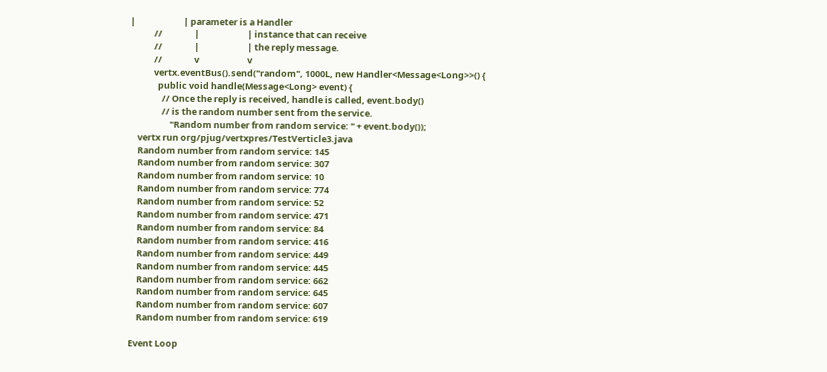|                        | parameter is a Handler
            //                |                        | instance that can receive
            //                |                        | the reply message.
            //                v                        v
            vertx.eventBus().send("random", 1000L, new Handler<Message<Long>>() {
              public void handle(Message<Long> event) {
                // Once the reply is received, handle is called, event.body()
                // is the random number sent from the service.
                    "Random number from random service: " + event.body());
    vertx run org/pjug/vertxpres/TestVerticle3.java
    Random number from random service: 145
    Random number from random service: 307
    Random number from random service: 10
    Random number from random service: 774
    Random number from random service: 52
    Random number from random service: 471
    Random number from random service: 84
    Random number from random service: 416
    Random number from random service: 449
    Random number from random service: 445
    Random number from random service: 662
    Random number from random service: 645
    Random number from random service: 607
    Random number from random service: 619

Event Loop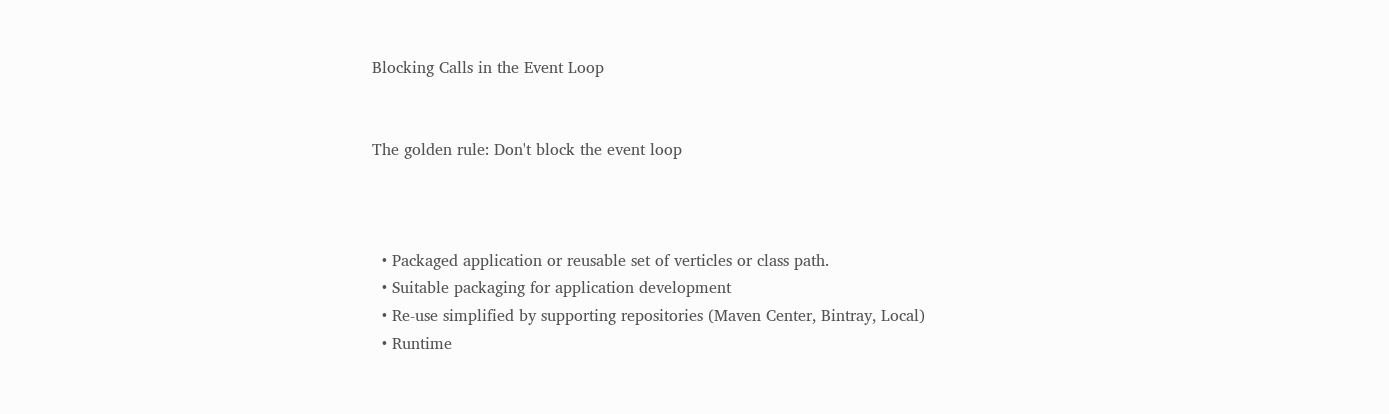Blocking Calls in the Event Loop


The golden rule: Don't block the event loop



  • Packaged application or reusable set of verticles or class path.
  • Suitable packaging for application development
  • Re-use simplified by supporting repositories (Maven Center, Bintray, Local)
  • Runtime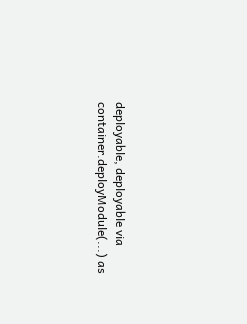deployable, deployable via container.deployModule(...) as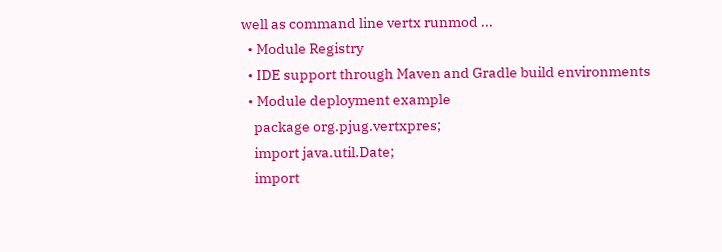well as command line vertx runmod ...
  • Module Registry
  • IDE support through Maven and Gradle build environments
  • Module deployment example
    package org.pjug.vertxpres;
    import java.util.Date;
    import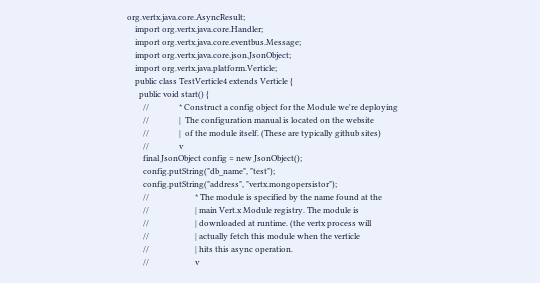org.vertx.java.core.AsyncResult;
    import org.vertx.java.core.Handler;
    import org.vertx.java.core.eventbus.Message;
    import org.vertx.java.core.json.JsonObject;
    import org.vertx.java.platform.Verticle;
    public class TestVerticle4 extends Verticle {
      public void start() {
        //               * Construct a config object for the Module we're deploying
        //               |  The configuration manual is located on the website
        //               |  of the module itself. (These are typically github sites)
        //               v
        final JsonObject config = new JsonObject();
        config.putString("db_name", "test");
        config.putString("address", "vertx.mongopersistor");
        //                       * The module is specified by the name found at the
        //                       | main Vert.x Module registry. The module is
        //                       | downloaded at runtime. (the vertx process will
        //                       | actually fetch this module when the verticle
        //                       | hits this async operation.
        //                       v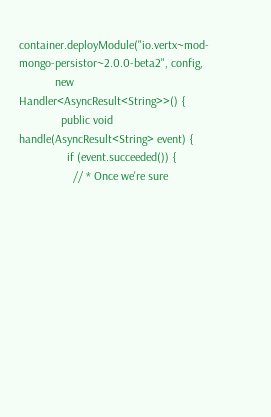container.deployModule("io.vertx~mod-mongo-persistor~2.0.0-beta2", config,
            new Handler<AsyncResult<String>>() {
              public void handle(AsyncResult<String> event) {
                if (event.succeeded()) {
                  // * Once we're sure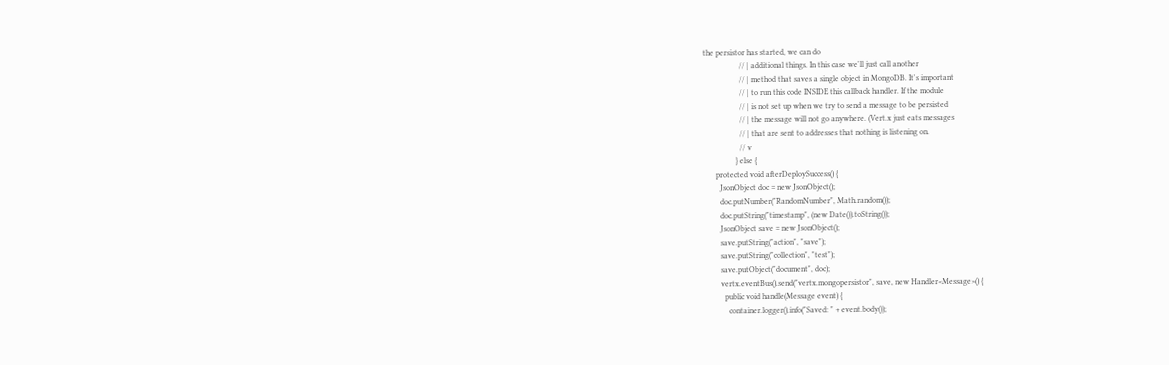the persistor has started, we can do
                  // | additional things. In this case we'll just call another
                  // | method that saves a single object in MongoDB. It's important
                  // | to run this code INSIDE this callback handler. If the module
                  // | is not set up when we try to send a message to be persisted
                  // | the message will not go anywhere. (Vert.x just eats messages
                  // | that are sent to addresses that nothing is listening on.
                  // v
                } else {
      protected void afterDeploySuccess() {
        JsonObject doc = new JsonObject();
        doc.putNumber("RandomNumber", Math.random());
        doc.putString("timestamp", (new Date()).toString());
        JsonObject save = new JsonObject();
        save.putString("action", "save");
        save.putString("collection", "test");
        save.putObject("document", doc);
        vertx.eventBus().send("vertx.mongopersistor", save, new Handler<Message>() {
          public void handle(Message event) {
            container.logger().info("Saved: " + event.body());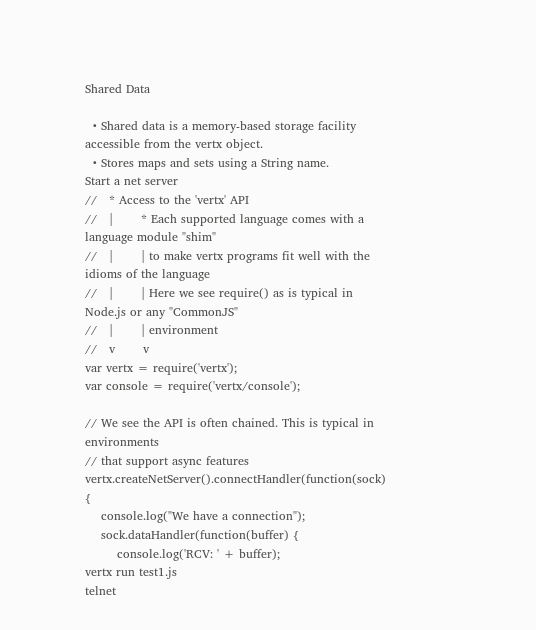Shared Data

  • Shared data is a memory-based storage facility accessible from the vertx object.
  • Stores maps and sets using a String name.
Start a net server
//   * Access to the 'vertx' API
//   |       * Each supported language comes with a language module "shim"
//   |       | to make vertx programs fit well with the idioms of the language
//   |       | Here we see require() as is typical in Node.js or any "CommonJS"
//   |       | environment
//   v       v
var vertx = require('vertx');
var console = require('vertx/console');

// We see the API is often chained. This is typical in environments
// that support async features
vertx.createNetServer().connectHandler(function(sock) {
    console.log("We have a connection");
    sock.dataHandler(function(buffer) {
        console.log('RCV: ' + buffer);
vertx run test1.js
telnet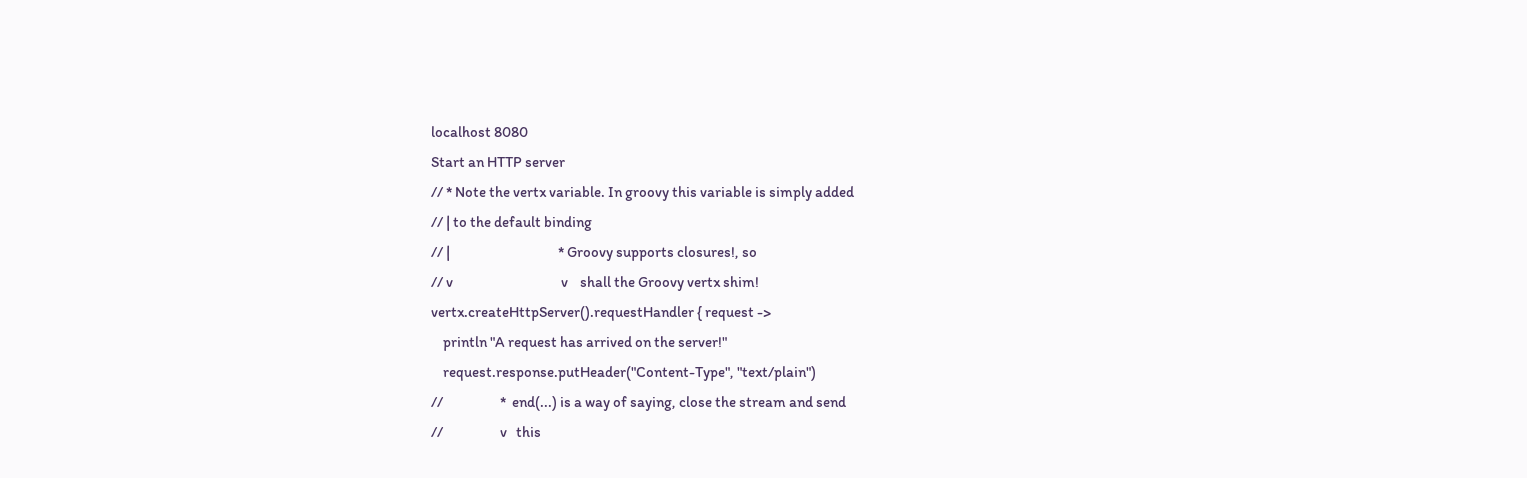localhost 8080
Start an HTTP server
// * Note the vertx variable. In groovy this variable is simply added
// | to the default binding
// |                                    * Groovy supports closures!, so
// v                                    v    shall the Groovy vertx shim!
vertx.createHttpServer().requestHandler { request ->
    println "A request has arrived on the server!"
    request.response.putHeader("Content-Type", "text/plain")
//                   *  end(...) is a way of saying, close the stream and send
//                   v   this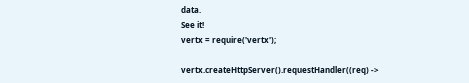data.
See it!
vertx = require('vertx');

vertx.createHttpServer().requestHandler((req) ->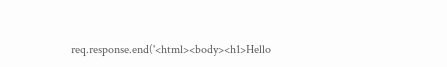req.response.end('<html><body><h1>Hello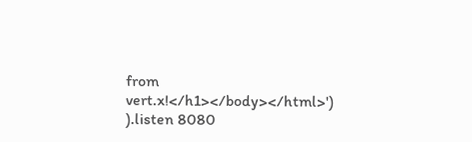from vert.x!</h1></body></html>')
).listen 8080